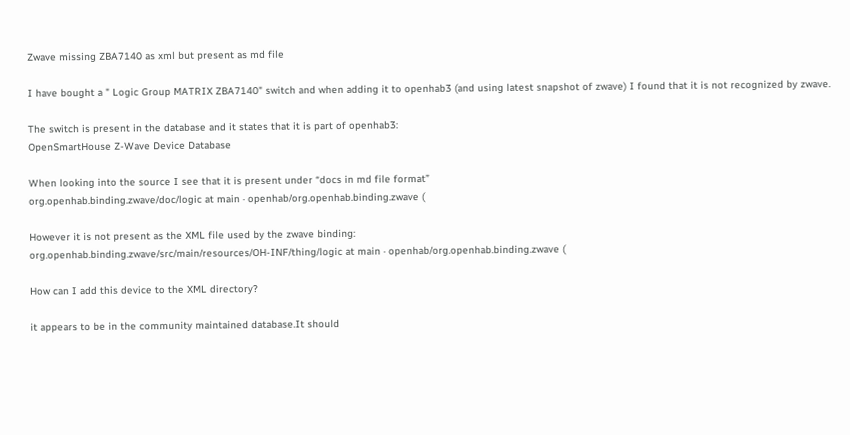Zwave missing ZBA7140 as xml but present as md file

I have bought a " Logic Group MATRIX ZBA7140" switch and when adding it to openhab3 (and using latest snapshot of zwave) I found that it is not recognized by zwave.

The switch is present in the database and it states that it is part of openhab3:
OpenSmartHouse Z-Wave Device Database

When looking into the source I see that it is present under “docs in md file format”
org.openhab.binding.zwave/doc/logic at main · openhab/org.openhab.binding.zwave (

However it is not present as the XML file used by the zwave binding:
org.openhab.binding.zwave/src/main/resources/OH-INF/thing/logic at main · openhab/org.openhab.binding.zwave (

How can I add this device to the XML directory?

it appears to be in the community maintained database.It should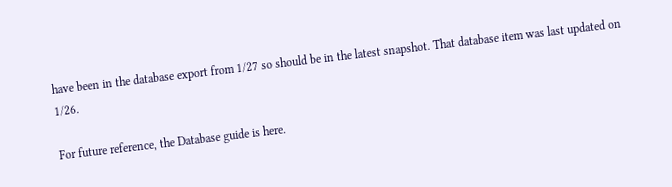have been in the database export from 1/27 so should be in the latest snapshot. That database item was last updated on 1/26.

For future reference, the Database guide is here.